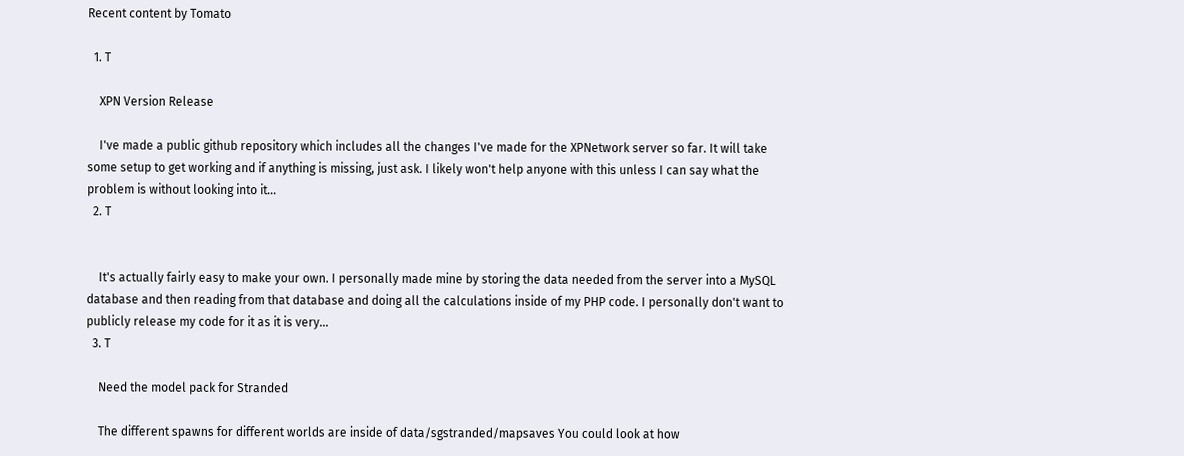Recent content by Tomato

  1. T

    XPN Version Release

    I've made a public github repository which includes all the changes I've made for the XPNetwork server so far. It will take some setup to get working and if anything is missing, just ask. I likely won't help anyone with this unless I can say what the problem is without looking into it...
  2. T


    It's actually fairly easy to make your own. I personally made mine by storing the data needed from the server into a MySQL database and then reading from that database and doing all the calculations inside of my PHP code. I personally don't want to publicly release my code for it as it is very...
  3. T

    Need the model pack for Stranded

    The different spawns for different worlds are inside of data/sgstranded/mapsaves You could look at how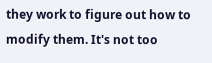they work to figure out how to modify them. It's not too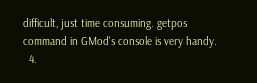difficult, just time consuming. getpos command in GMod's console is very handy.
  4.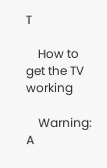T

    How to get the TV working

    Warning: A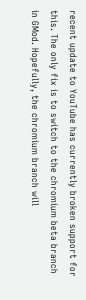recent update to YouTube has currently broken support for this. The only fix is to switch to the chromium beta branch in GMod. Hopefully, the chromium branch will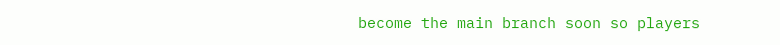become the main branch soon so players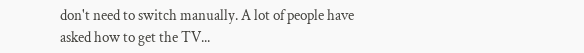don't need to switch manually. A lot of people have asked how to get the TV...